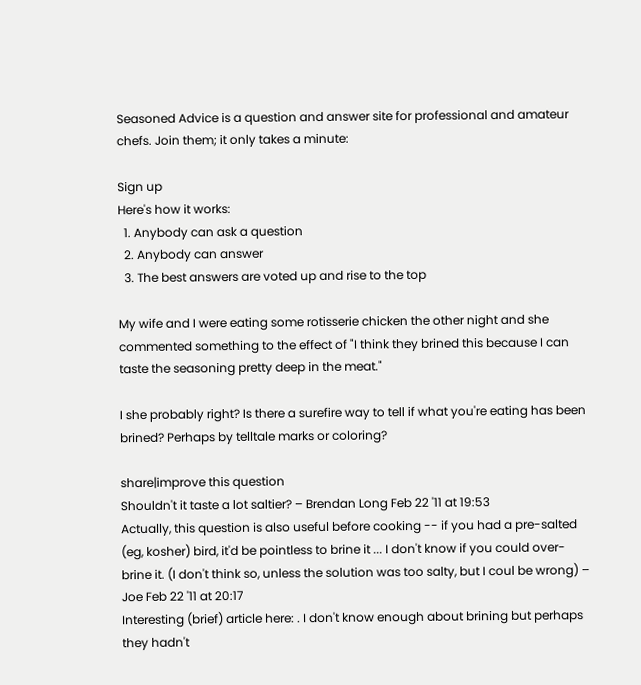Seasoned Advice is a question and answer site for professional and amateur chefs. Join them; it only takes a minute:

Sign up
Here's how it works:
  1. Anybody can ask a question
  2. Anybody can answer
  3. The best answers are voted up and rise to the top

My wife and I were eating some rotisserie chicken the other night and she commented something to the effect of "I think they brined this because I can taste the seasoning pretty deep in the meat."

I she probably right? Is there a surefire way to tell if what you're eating has been brined? Perhaps by telltale marks or coloring?

share|improve this question
Shouldn't it taste a lot saltier? – Brendan Long Feb 22 '11 at 19:53
Actually, this question is also useful before cooking -- if you had a pre-salted (eg, kosher) bird, it'd be pointless to brine it ... I don't know if you could over-brine it. (I don't think so, unless the solution was too salty, but I coul be wrong) – Joe Feb 22 '11 at 20:17
Interesting (brief) article here: . I don't know enough about brining but perhaps they hadn't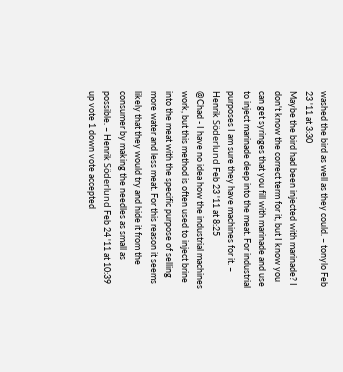washed the bird as well as they could. – tonylo Feb 23 '11 at 3:30
Maybe the bird had been injected with marinade? I don't know the correct term for it, but I know you can get syringes that you fill with marinade and use to inject marinade deep into the meat. For industrial purposes I am sure they have machines for it. – Henrik Söderlund Feb 23 '11 at 8:25
@Chad - I have no idea how the industrial machines work, but this method is often used to inject brine into the meat with the specific purpose of selling more water and less meat. For this reason it seems likely that they would try and hide it from the consumer by making the needles as small as possible. – Henrik Söderlund Feb 24 '11 at 10:39
up vote 1 down vote accepted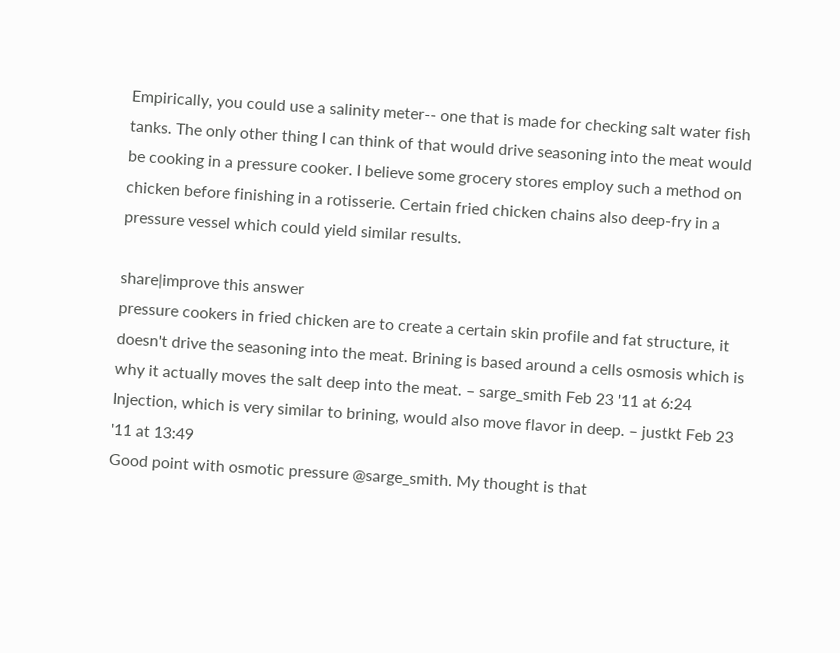Empirically, you could use a salinity meter-- one that is made for checking salt water fish tanks. The only other thing I can think of that would drive seasoning into the meat would be cooking in a pressure cooker. I believe some grocery stores employ such a method on chicken before finishing in a rotisserie. Certain fried chicken chains also deep-fry in a pressure vessel which could yield similar results.

share|improve this answer
pressure cookers in fried chicken are to create a certain skin profile and fat structure, it doesn't drive the seasoning into the meat. Brining is based around a cells osmosis which is why it actually moves the salt deep into the meat. – sarge_smith Feb 23 '11 at 6:24
Injection, which is very similar to brining, would also move flavor in deep. – justkt Feb 23 '11 at 13:49
Good point with osmotic pressure @sarge_smith. My thought is that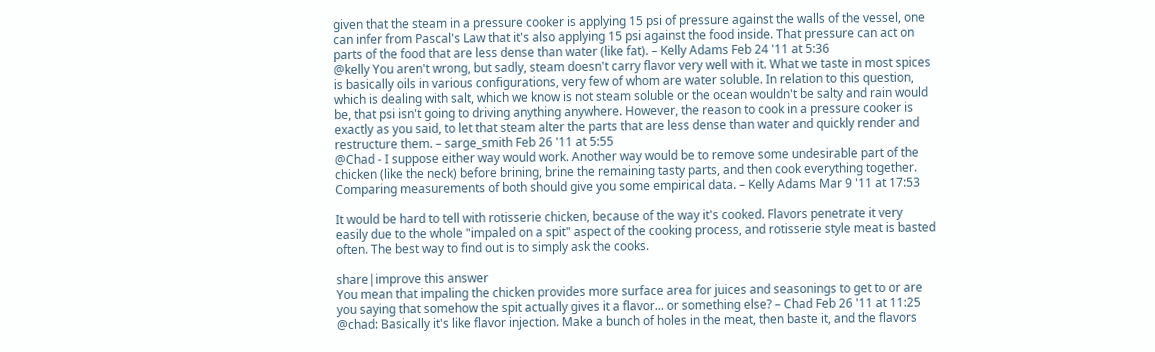given that the steam in a pressure cooker is applying 15 psi of pressure against the walls of the vessel, one can infer from Pascal's Law that it's also applying 15 psi against the food inside. That pressure can act on parts of the food that are less dense than water (like fat). – Kelly Adams Feb 24 '11 at 5:36
@kelly You aren't wrong, but sadly, steam doesn't carry flavor very well with it. What we taste in most spices is basically oils in various configurations, very few of whom are water soluble. In relation to this question, which is dealing with salt, which we know is not steam soluble or the ocean wouldn't be salty and rain would be, that psi isn't going to driving anything anywhere. However, the reason to cook in a pressure cooker is exactly as you said, to let that steam alter the parts that are less dense than water and quickly render and restructure them. – sarge_smith Feb 26 '11 at 5:55
@Chad - I suppose either way would work. Another way would be to remove some undesirable part of the chicken (like the neck) before brining, brine the remaining tasty parts, and then cook everything together. Comparing measurements of both should give you some empirical data. – Kelly Adams Mar 9 '11 at 17:53

It would be hard to tell with rotisserie chicken, because of the way it's cooked. Flavors penetrate it very easily due to the whole "impaled on a spit" aspect of the cooking process, and rotisserie style meat is basted often. The best way to find out is to simply ask the cooks.

share|improve this answer
You mean that impaling the chicken provides more surface area for juices and seasonings to get to or are you saying that somehow the spit actually gives it a flavor... or something else? – Chad Feb 26 '11 at 11:25
@chad: Basically it's like flavor injection. Make a bunch of holes in the meat, then baste it, and the flavors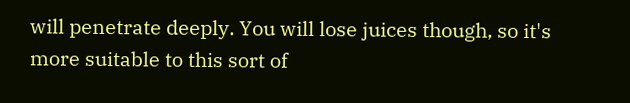will penetrate deeply. You will lose juices though, so it's more suitable to this sort of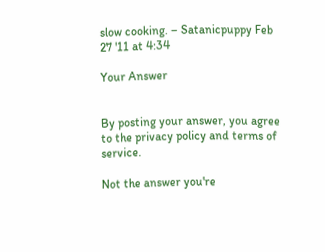slow cooking. – Satanicpuppy Feb 27 '11 at 4:34

Your Answer


By posting your answer, you agree to the privacy policy and terms of service.

Not the answer you're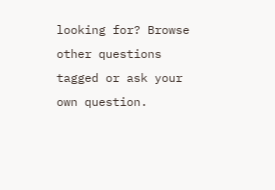looking for? Browse other questions tagged or ask your own question.